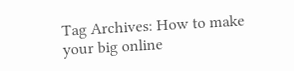Tag Archives: How to make your big online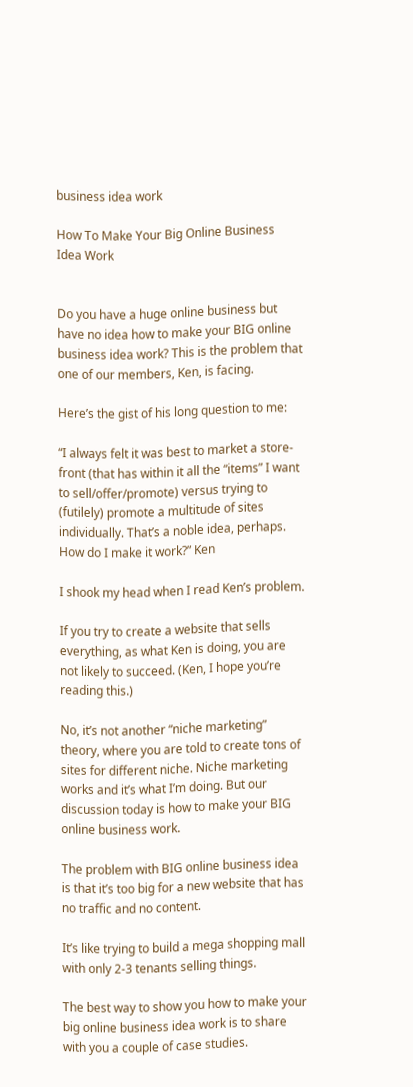business idea work

How To Make Your Big Online Business Idea Work


Do you have a huge online business but have no idea how to make your BIG online business idea work? This is the problem that one of our members, Ken, is facing.

Here’s the gist of his long question to me:

“I always felt it was best to market a store-front (that has within it all the “items” I want to sell/offer/promote) versus trying to (futilely) promote a multitude of sites individually. That’s a noble idea, perhaps. How do I make it work?” Ken

I shook my head when I read Ken’s problem.

If you try to create a website that sells everything, as what Ken is doing, you are not likely to succeed. (Ken, I hope you’re reading this.)

No, it’s not another “niche marketing” theory, where you are told to create tons of sites for different niche. Niche marketing works and it’s what I’m doing. But our discussion today is how to make your BIG online business work.

The problem with BIG online business idea is that it’s too big for a new website that has no traffic and no content.

It’s like trying to build a mega shopping mall with only 2-3 tenants selling things.

The best way to show you how to make your big online business idea work is to share with you a couple of case studies.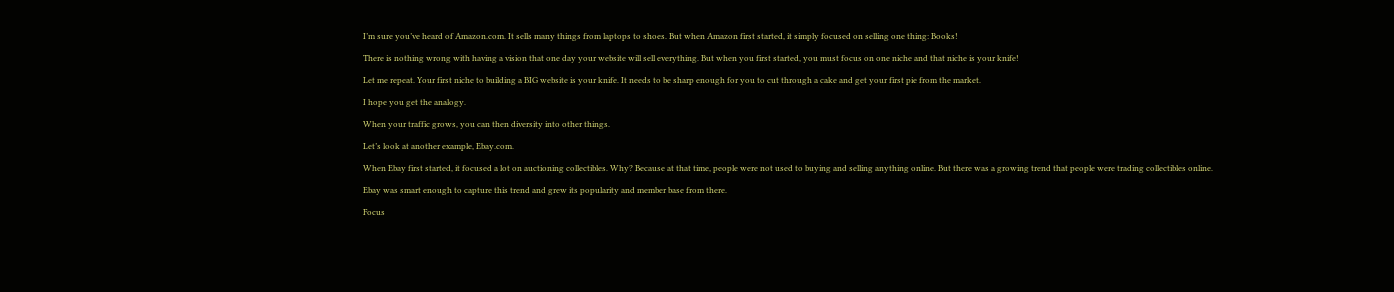I’m sure you’ve heard of Amazon.com. It sells many things from laptops to shoes. But when Amazon first started, it simply focused on selling one thing: Books!

There is nothing wrong with having a vision that one day your website will sell everything. But when you first started, you must focus on one niche and that niche is your knife!

Let me repeat. Your first niche to building a BIG website is your knife. It needs to be sharp enough for you to cut through a cake and get your first pie from the market.

I hope you get the analogy.

When your traffic grows, you can then diversity into other things.

Let’s look at another example, Ebay.com.

When Ebay first started, it focused a lot on auctioning collectibles. Why? Because at that time, people were not used to buying and selling anything online. But there was a growing trend that people were trading collectibles online.

Ebay was smart enough to capture this trend and grew its popularity and member base from there.

Focus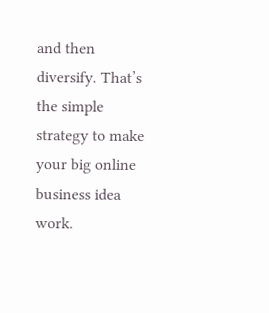and then diversify. That’s the simple strategy to make your big online business idea work.